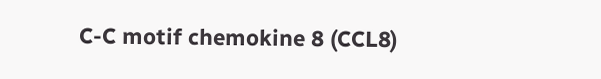C-C motif chemokine 8 (CCL8)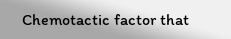Chemotactic factor that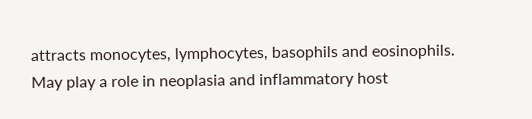attracts monocytes, lymphocytes, basophils and eosinophils. May play a role in neoplasia and inflammatory host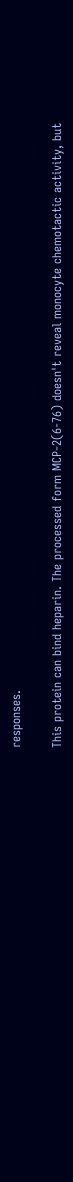responses.

This protein can bind heparin. The processed form MCP-2(6-76) doesn't reveal monocyte chemotactic activity, but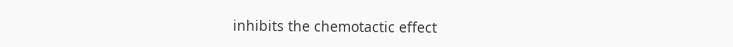inhibits the chemotactic effect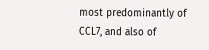most predominantly of CCL7, and also of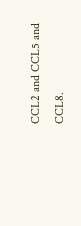CCL2 and CCL5 and CCL8.